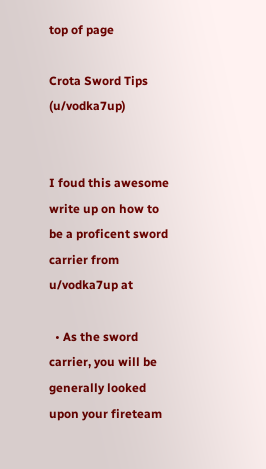top of page

Crota Sword Tips (u/vodka7up)


I foud this awesome write up on how to be a proficent sword carrier from u/vodka7up at

  • As the sword carrier, you will be generally looked upon your fireteam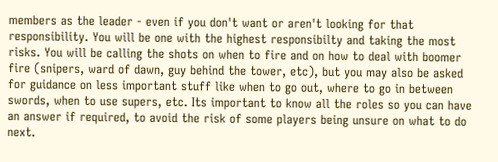members as the leader - even if you don't want or aren't looking for that responsibility. You will be one with the highest responsibilty and taking the most risks. You will be calling the shots on when to fire and on how to deal with boomer fire (snipers, ward of dawn, guy behind the tower, etc), but you may also be asked for guidance on less important stuff like when to go out, where to go in between swords, when to use supers, etc. Its important to know all the roles so you can have an answer if required, to avoid the risk of some players being unsure on what to do next.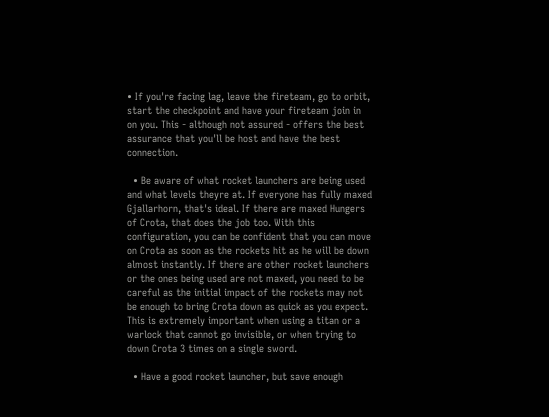• If you're facing lag, leave the fireteam, go to orbit, start the checkpoint and have your fireteam join in on you. This - although not assured - offers the best assurance that you'll be host and have the best connection.

  • Be aware of what rocket launchers are being used and what levels theyre at. If everyone has fully maxed Gjallarhorn, that's ideal. If there are maxed Hungers of Crota, that does the job too. With this configuration, you can be confident that you can move on Crota as soon as the rockets hit as he will be down almost instantly. If there are other rocket launchers or the ones being used are not maxed, you need to be careful as the initial impact of the rockets may not be enough to bring Crota down as quick as you expect. This is extremely important when using a titan or a warlock that cannot go invisible, or when trying to down Crota 3 times on a single sword.

  • Have a good rocket launcher, but save enough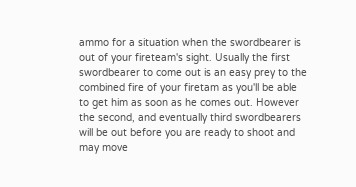ammo for a situation when the swordbearer is out of your fireteam's sight. Usually the first swordbearer to come out is an easy prey to the combined fire of your firetam as you'll be able to get him as soon as he comes out. However the second, and eventually third swordbearers will be out before you are ready to shoot and may move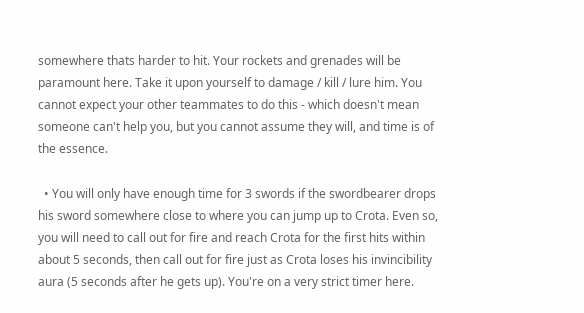somewhere thats harder to hit. Your rockets and grenades will be paramount here. Take it upon yourself to damage / kill / lure him. You cannot expect your other teammates to do this - which doesn't mean someone can't help you, but you cannot assume they will, and time is of the essence.

  • You will only have enough time for 3 swords if the swordbearer drops his sword somewhere close to where you can jump up to Crota. Even so, you will need to call out for fire and reach Crota for the first hits within about 5 seconds, then call out for fire just as Crota loses his invincibility aura (5 seconds after he gets up). You're on a very strict timer here.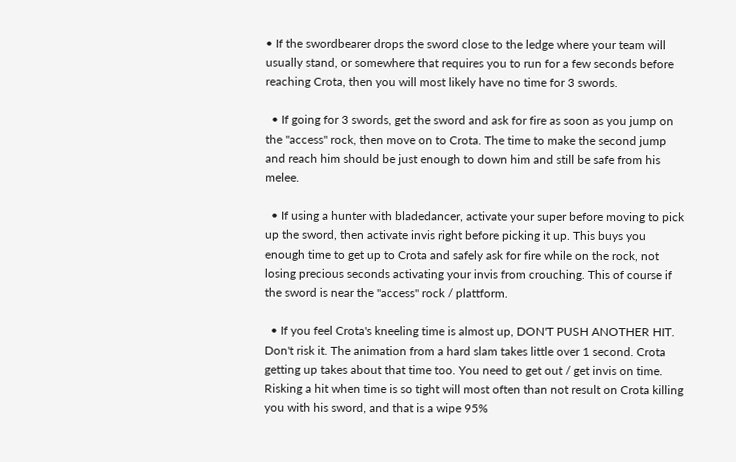• If the swordbearer drops the sword close to the ledge where your team will usually stand, or somewhere that requires you to run for a few seconds before reaching Crota, then you will most likely have no time for 3 swords.

  • If going for 3 swords, get the sword and ask for fire as soon as you jump on the "access" rock, then move on to Crota. The time to make the second jump and reach him should be just enough to down him and still be safe from his melee.

  • If using a hunter with bladedancer, activate your super before moving to pick up the sword, then activate invis right before picking it up. This buys you enough time to get up to Crota and safely ask for fire while on the rock, not losing precious seconds activating your invis from crouching. This of course if the sword is near the "access" rock / plattform.

  • If you feel Crota's kneeling time is almost up, DON'T PUSH ANOTHER HIT. Don't risk it. The animation from a hard slam takes little over 1 second. Crota getting up takes about that time too. You need to get out / get invis on time. Risking a hit when time is so tight will most often than not result on Crota killing you with his sword, and that is a wipe 95%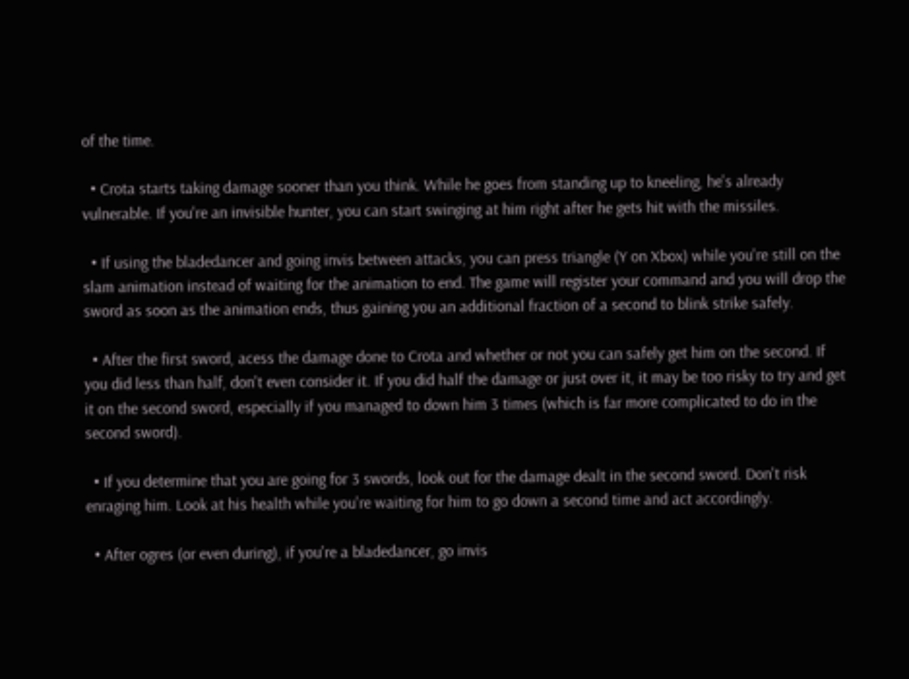of the time.

  • Crota starts taking damage sooner than you think. While he goes from standing up to kneeling, he's already vulnerable. If you're an invisible hunter, you can start swinging at him right after he gets hit with the missiles.

  • If using the bladedancer and going invis between attacks, you can press triangle (Y on Xbox) while you're still on the slam animation instead of waiting for the animation to end. The game will register your command and you will drop the sword as soon as the animation ends, thus gaining you an additional fraction of a second to blink strike safely.

  • After the first sword, acess the damage done to Crota and whether or not you can safely get him on the second. If you did less than half, don't even consider it. If you did half the damage or just over it, it may be too risky to try and get it on the second sword, especially if you managed to down him 3 times (which is far more complicated to do in the second sword).

  • If you determine that you are going for 3 swords, look out for the damage dealt in the second sword. Don't risk enraging him. Look at his health while you're waiting for him to go down a second time and act accordingly.

  • After ogres (or even during), if you're a bladedancer, go invis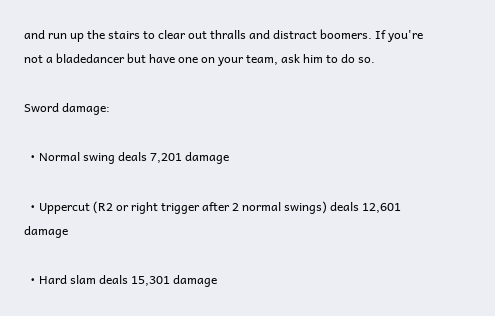and run up the stairs to clear out thralls and distract boomers. If you're not a bladedancer but have one on your team, ask him to do so.

Sword damage:

  • Normal swing deals 7,201 damage

  • Uppercut (R2 or right trigger after 2 normal swings) deals 12,601 damage

  • Hard slam deals 15,301 damage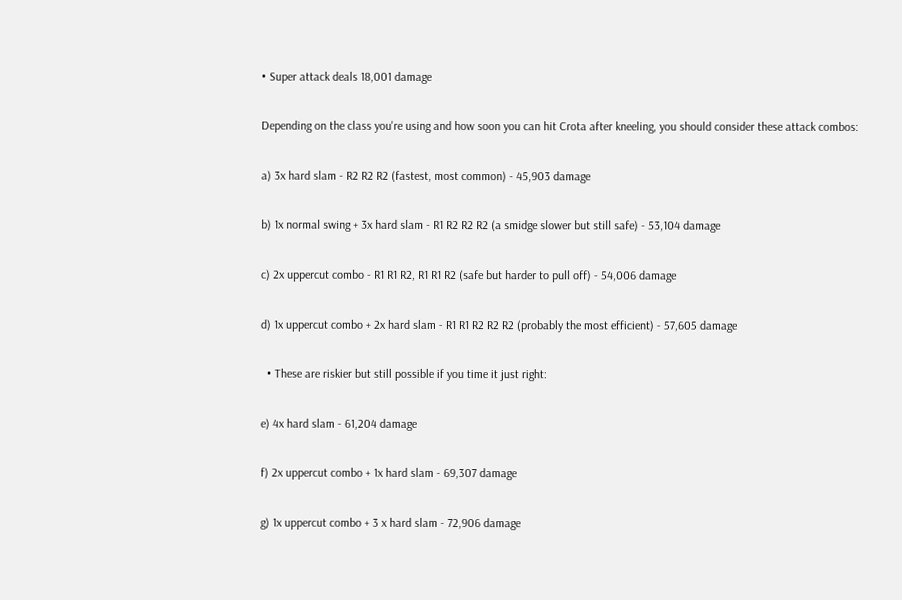• Super attack deals 18,001 damage

Depending on the class you're using and how soon you can hit Crota after kneeling, you should consider these attack combos:

a) 3x hard slam - R2 R2 R2 (fastest, most common) - 45,903 damage

b) 1x normal swing + 3x hard slam - R1 R2 R2 R2 (a smidge slower but still safe) - 53,104 damage

c) 2x uppercut combo - R1 R1 R2, R1 R1 R2 (safe but harder to pull off) - 54,006 damage

d) 1x uppercut combo + 2x hard slam - R1 R1 R2 R2 R2 (probably the most efficient) - 57,605 damage

  • These are riskier but still possible if you time it just right:

e) 4x hard slam - 61,204 damage

f) 2x uppercut combo + 1x hard slam - 69,307 damage

g) 1x uppercut combo + 3 x hard slam - 72,906 damage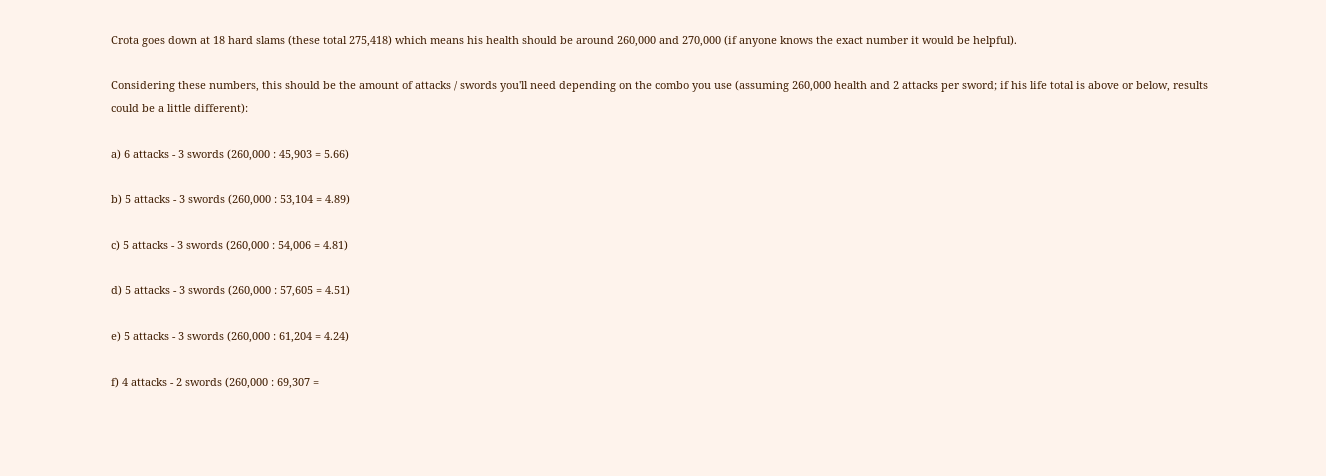Crota goes down at 18 hard slams (these total 275,418) which means his health should be around 260,000 and 270,000 (if anyone knows the exact number it would be helpful).

Considering these numbers, this should be the amount of attacks / swords you'll need depending on the combo you use (assuming 260,000 health and 2 attacks per sword; if his life total is above or below, results could be a little different):

a) 6 attacks - 3 swords (260,000 : 45,903 = 5.66)

b) 5 attacks - 3 swords (260,000 : 53,104 = 4.89)

c) 5 attacks - 3 swords (260,000 : 54,006 = 4.81)

d) 5 attacks - 3 swords (260,000 : 57,605 = 4.51)

e) 5 attacks - 3 swords (260,000 : 61,204 = 4.24)

f) 4 attacks - 2 swords (260,000 : 69,307 =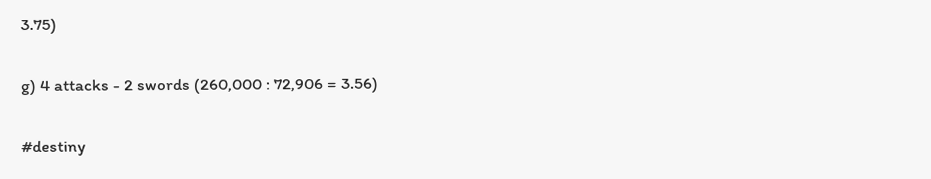3.75)

g) 4 attacks - 2 swords (260,000 : 72,906 = 3.56)

#destiny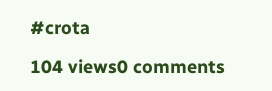#crota

104 views0 comments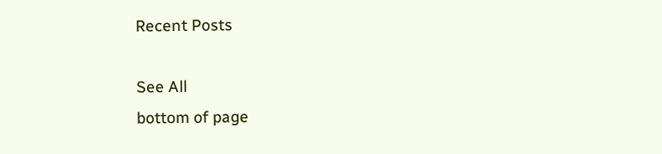Recent Posts

See All
bottom of page